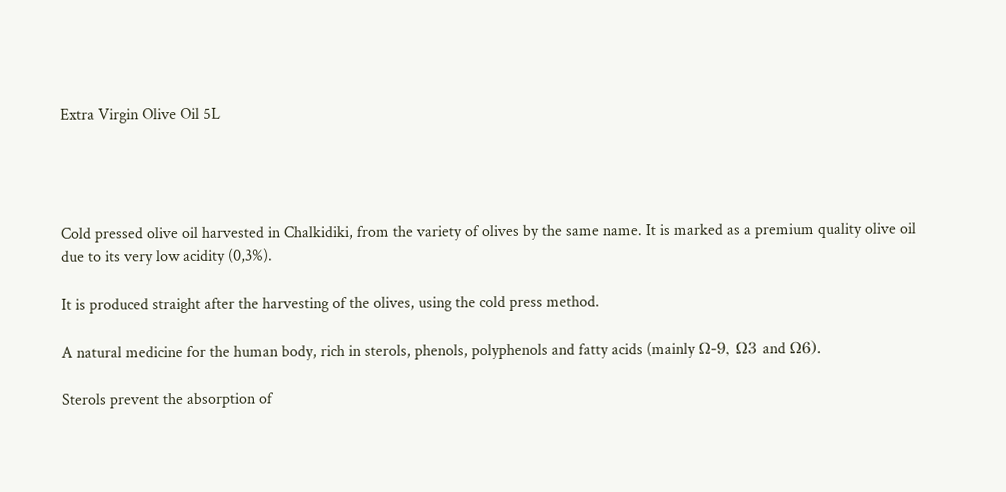Extra Virgin Olive Oil 5L




Cold pressed olive oil harvested in Chalkidiki, from the variety of olives by the same name. It is marked as a premium quality olive oil due to its very low acidity (0,3%).

It is produced straight after the harvesting of the olives, using the cold press method.

A natural medicine for the human body, rich in sterols, phenols, polyphenols and fatty acids (mainly Ω-9, Ω3 and Ω6).

Sterols prevent the absorption of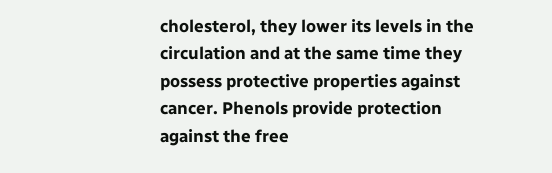cholesterol, they lower its levels in the circulation and at the same time they possess protective properties against cancer. Phenols provide protection against the free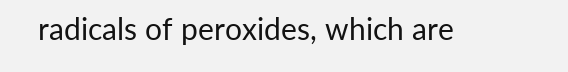radicals of peroxides, which are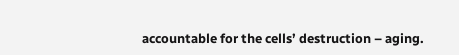accountable for the cells’ destruction – aging.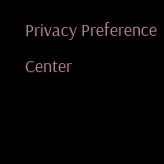Privacy Preference Center